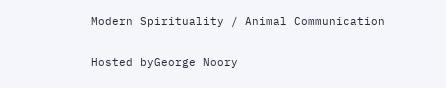Modern Spirituality / Animal Communication

Hosted byGeorge Noory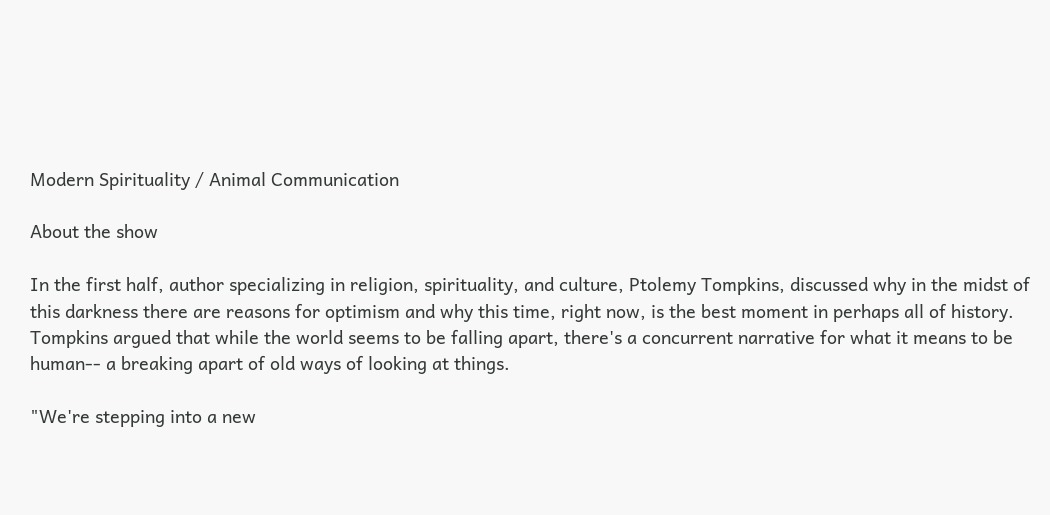Modern Spirituality / Animal Communication

About the show

In the first half, author specializing in religion, spirituality, and culture, Ptolemy Tompkins, discussed why in the midst of this darkness there are reasons for optimism and why this time, right now, is the best moment in perhaps all of history. Tompkins argued that while the world seems to be falling apart, there's a concurrent narrative for what it means to be human-- a breaking apart of old ways of looking at things.

"We're stepping into a new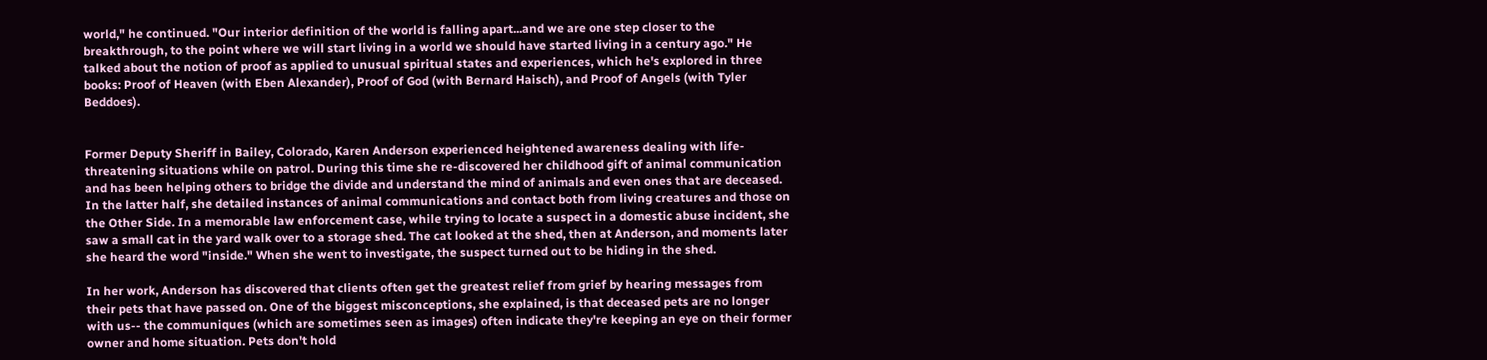world," he continued. "Our interior definition of the world is falling apart...and we are one step closer to the breakthrough, to the point where we will start living in a world we should have started living in a century ago." He talked about the notion of proof as applied to unusual spiritual states and experiences, which he's explored in three books: Proof of Heaven (with Eben Alexander), Proof of God (with Bernard Haisch), and Proof of Angels (with Tyler Beddoes).


Former Deputy Sheriff in Bailey, Colorado, Karen Anderson experienced heightened awareness dealing with life-threatening situations while on patrol. During this time she re-discovered her childhood gift of animal communication and has been helping others to bridge the divide and understand the mind of animals and even ones that are deceased. In the latter half, she detailed instances of animal communications and contact both from living creatures and those on the Other Side. In a memorable law enforcement case, while trying to locate a suspect in a domestic abuse incident, she saw a small cat in the yard walk over to a storage shed. The cat looked at the shed, then at Anderson, and moments later she heard the word "inside." When she went to investigate, the suspect turned out to be hiding in the shed.

In her work, Anderson has discovered that clients often get the greatest relief from grief by hearing messages from their pets that have passed on. One of the biggest misconceptions, she explained, is that deceased pets are no longer with us-- the communiques (which are sometimes seen as images) often indicate they're keeping an eye on their former owner and home situation. Pets don't hold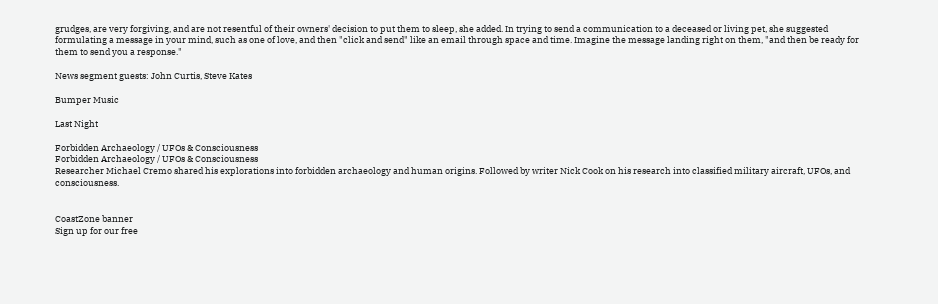grudges, are very forgiving, and are not resentful of their owners' decision to put them to sleep, she added. In trying to send a communication to a deceased or living pet, she suggested formulating a message in your mind, such as one of love, and then "click and send" like an email through space and time. Imagine the message landing right on them, "and then be ready for them to send you a response."

News segment guests: John Curtis, Steve Kates

Bumper Music

Last Night

Forbidden Archaeology / UFOs & Consciousness
Forbidden Archaeology / UFOs & Consciousness
Researcher Michael Cremo shared his explorations into forbidden archaeology and human origins. Followed by writer Nick Cook on his research into classified military aircraft, UFOs, and consciousness.


CoastZone banner
Sign up for our free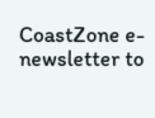CoastZone e-newsletter to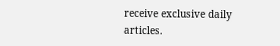receive exclusive daily articles.